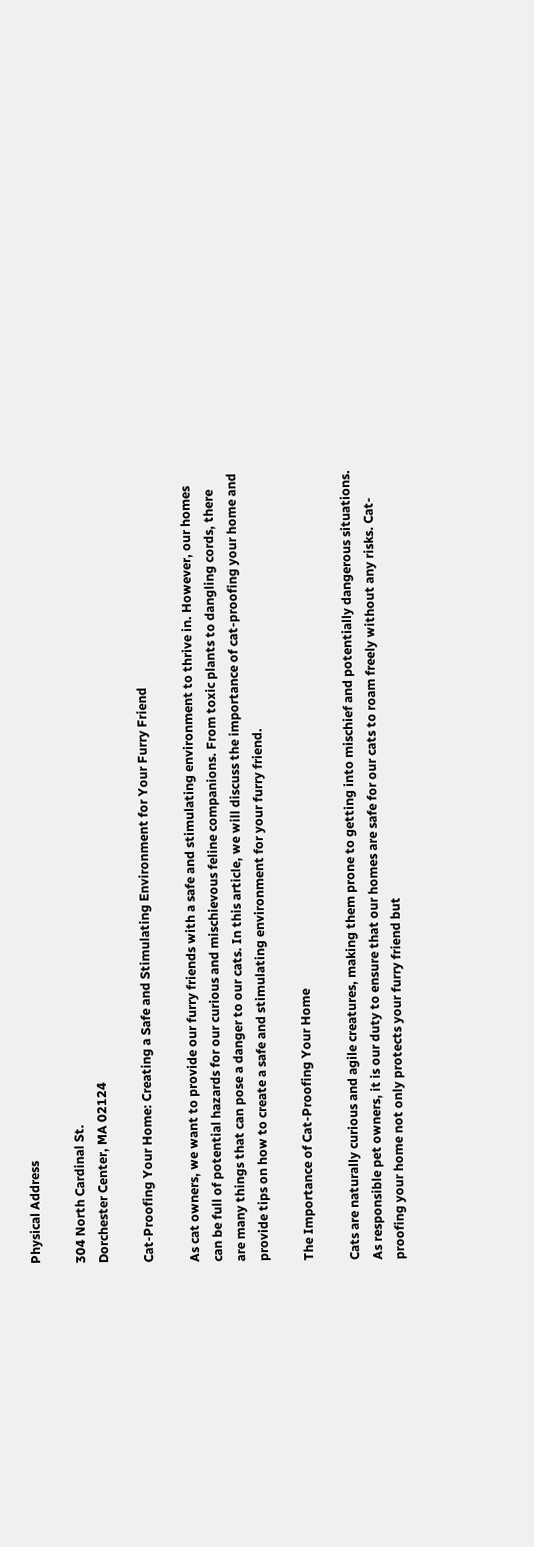Physical Address

304 North Cardinal St.
Dorchester Center, MA 02124

Cat-Proofing Your Home: Creating a Safe and Stimulating Environment for Your Furry Friend

As cat owners, we want to provide our furry friends with a safe and stimulating environment to thrive in. However, our homes can be full of potential hazards for our curious and mischievous feline companions. From toxic plants to dangling cords, there are many things that can pose a danger to our cats. In this article, we will discuss the importance of cat-proofing your home and provide tips on how to create a safe and stimulating environment for your furry friend.

The Importance of Cat-Proofing Your Home

Cats are naturally curious and agile creatures, making them prone to getting into mischief and potentially dangerous situations. As responsible pet owners, it is our duty to ensure that our homes are safe for our cats to roam freely without any risks. Cat-proofing your home not only protects your furry friend but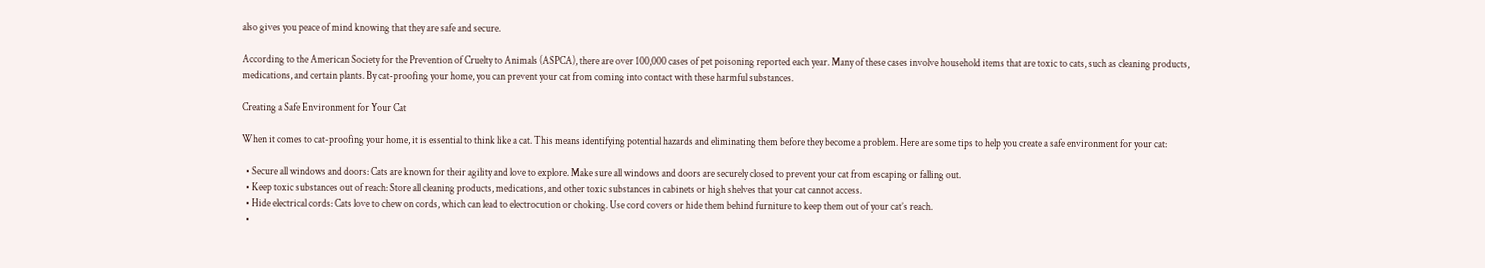also gives you peace of mind knowing that they are safe and secure.

According to the American Society for the Prevention of Cruelty to Animals (ASPCA), there are over 100,000 cases of pet poisoning reported each year. Many of these cases involve household items that are toxic to cats, such as cleaning products, medications, and certain plants. By cat-proofing your home, you can prevent your cat from coming into contact with these harmful substances.

Creating a Safe Environment for Your Cat

When it comes to cat-proofing your home, it is essential to think like a cat. This means identifying potential hazards and eliminating them before they become a problem. Here are some tips to help you create a safe environment for your cat:

  • Secure all windows and doors: Cats are known for their agility and love to explore. Make sure all windows and doors are securely closed to prevent your cat from escaping or falling out.
  • Keep toxic substances out of reach: Store all cleaning products, medications, and other toxic substances in cabinets or high shelves that your cat cannot access.
  • Hide electrical cords: Cats love to chew on cords, which can lead to electrocution or choking. Use cord covers or hide them behind furniture to keep them out of your cat’s reach.
  •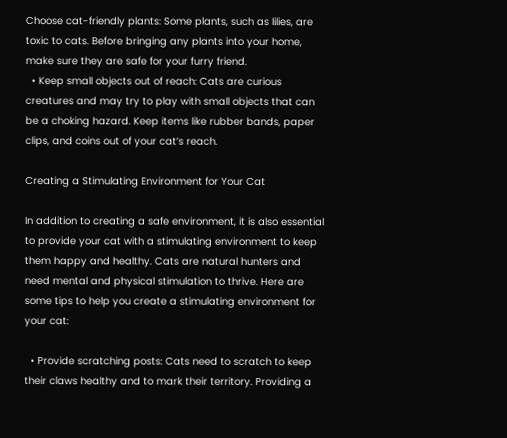Choose cat-friendly plants: Some plants, such as lilies, are toxic to cats. Before bringing any plants into your home, make sure they are safe for your furry friend.
  • Keep small objects out of reach: Cats are curious creatures and may try to play with small objects that can be a choking hazard. Keep items like rubber bands, paper clips, and coins out of your cat’s reach.

Creating a Stimulating Environment for Your Cat

In addition to creating a safe environment, it is also essential to provide your cat with a stimulating environment to keep them happy and healthy. Cats are natural hunters and need mental and physical stimulation to thrive. Here are some tips to help you create a stimulating environment for your cat:

  • Provide scratching posts: Cats need to scratch to keep their claws healthy and to mark their territory. Providing a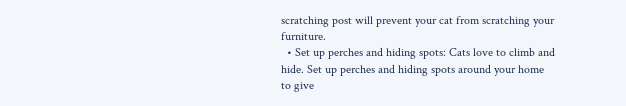scratching post will prevent your cat from scratching your furniture.
  • Set up perches and hiding spots: Cats love to climb and hide. Set up perches and hiding spots around your home to give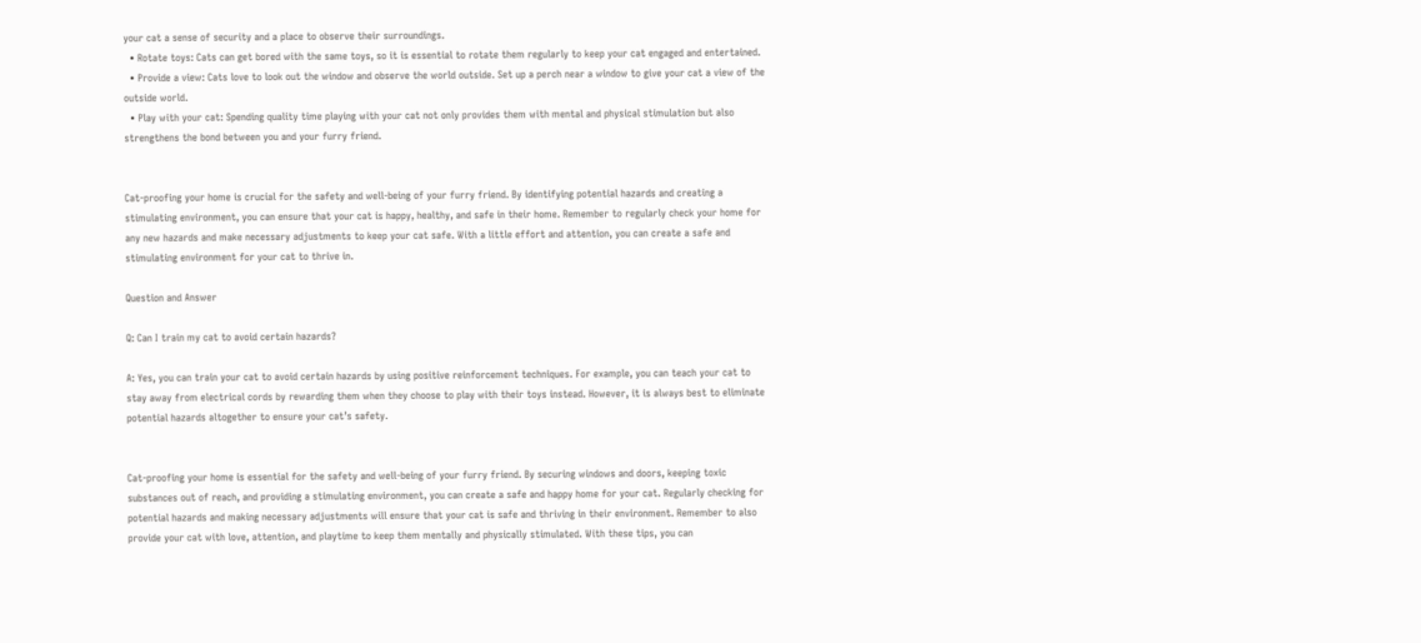your cat a sense of security and a place to observe their surroundings.
  • Rotate toys: Cats can get bored with the same toys, so it is essential to rotate them regularly to keep your cat engaged and entertained.
  • Provide a view: Cats love to look out the window and observe the world outside. Set up a perch near a window to give your cat a view of the outside world.
  • Play with your cat: Spending quality time playing with your cat not only provides them with mental and physical stimulation but also strengthens the bond between you and your furry friend.


Cat-proofing your home is crucial for the safety and well-being of your furry friend. By identifying potential hazards and creating a stimulating environment, you can ensure that your cat is happy, healthy, and safe in their home. Remember to regularly check your home for any new hazards and make necessary adjustments to keep your cat safe. With a little effort and attention, you can create a safe and stimulating environment for your cat to thrive in.

Question and Answer

Q: Can I train my cat to avoid certain hazards?

A: Yes, you can train your cat to avoid certain hazards by using positive reinforcement techniques. For example, you can teach your cat to stay away from electrical cords by rewarding them when they choose to play with their toys instead. However, it is always best to eliminate potential hazards altogether to ensure your cat’s safety.


Cat-proofing your home is essential for the safety and well-being of your furry friend. By securing windows and doors, keeping toxic substances out of reach, and providing a stimulating environment, you can create a safe and happy home for your cat. Regularly checking for potential hazards and making necessary adjustments will ensure that your cat is safe and thriving in their environment. Remember to also provide your cat with love, attention, and playtime to keep them mentally and physically stimulated. With these tips, you can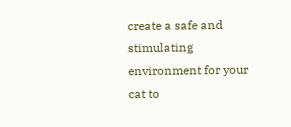create a safe and stimulating environment for your cat to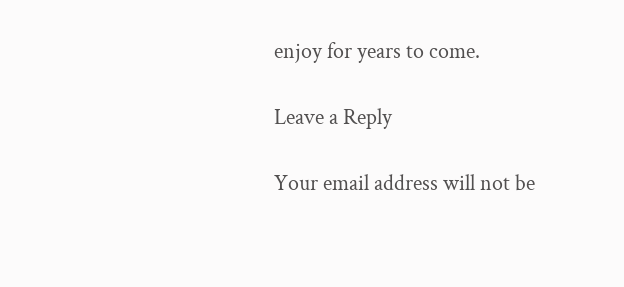enjoy for years to come.

Leave a Reply

Your email address will not be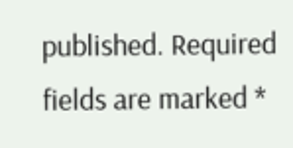published. Required fields are marked *